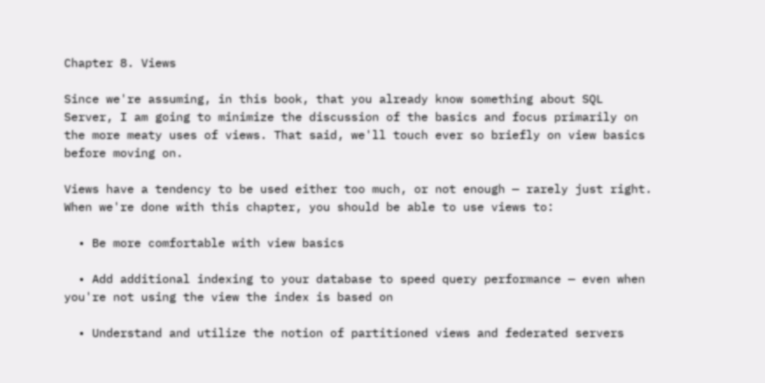Chapter 8. Views

Since we're assuming, in this book, that you already know something about SQL Server, I am going to minimize the discussion of the basics and focus primarily on the more meaty uses of views. That said, we'll touch ever so briefly on view basics before moving on.

Views have a tendency to be used either too much, or not enough — rarely just right. When we're done with this chapter, you should be able to use views to:

  • Be more comfortable with view basics

  • Add additional indexing to your database to speed query performance — even when you're not using the view the index is based on

  • Understand and utilize the notion of partitioned views and federated servers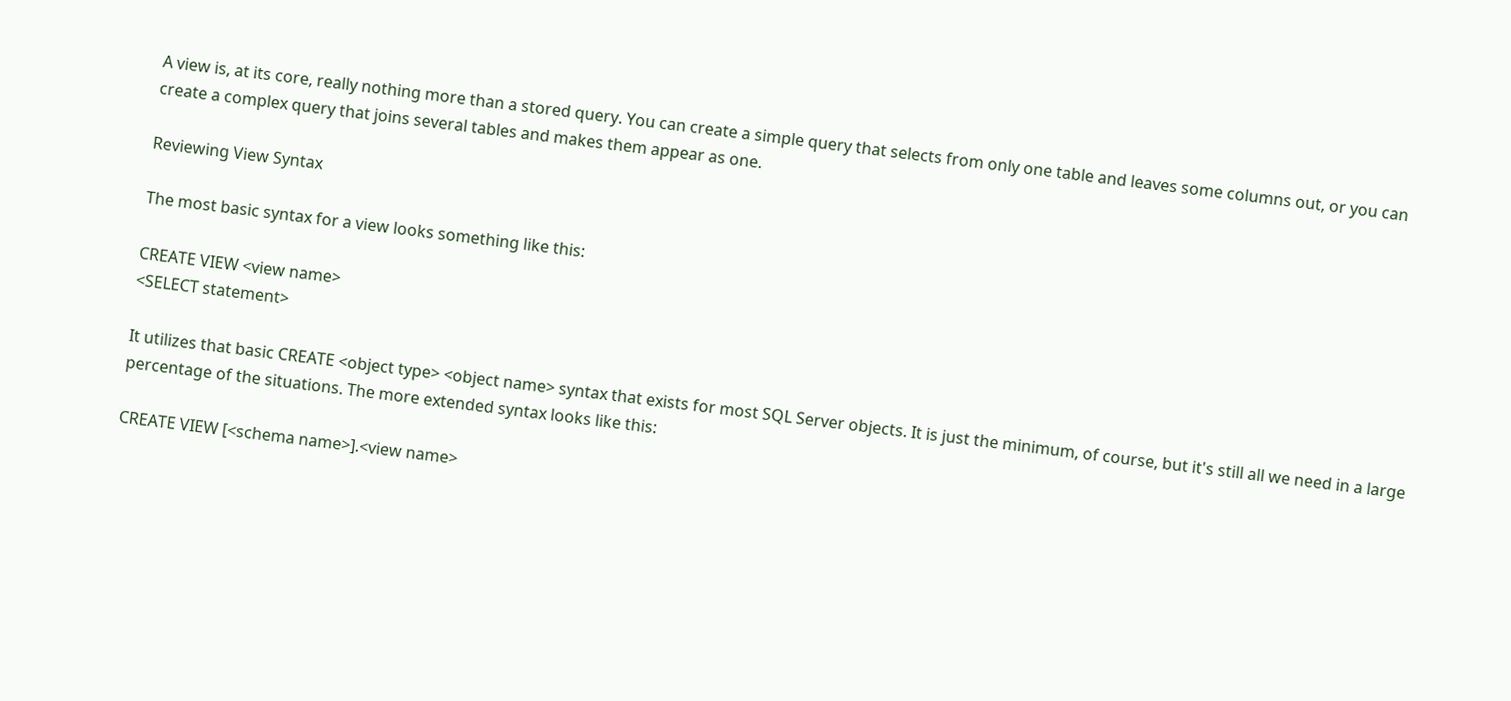A view is, at its core, really nothing more than a stored query. You can create a simple query that selects from only one table and leaves some columns out, or you can create a complex query that joins several tables and makes them appear as one.

Reviewing View Syntax

The most basic syntax for a view looks something like this:

CREATE VIEW <view name>
<SELECT statement>

It utilizes that basic CREATE <object type> <object name> syntax that exists for most SQL Server objects. It is just the minimum, of course, but it's still all we need in a large percentage of the situations. The more extended syntax looks like this:

CREATE VIEW [<schema name>].<view name>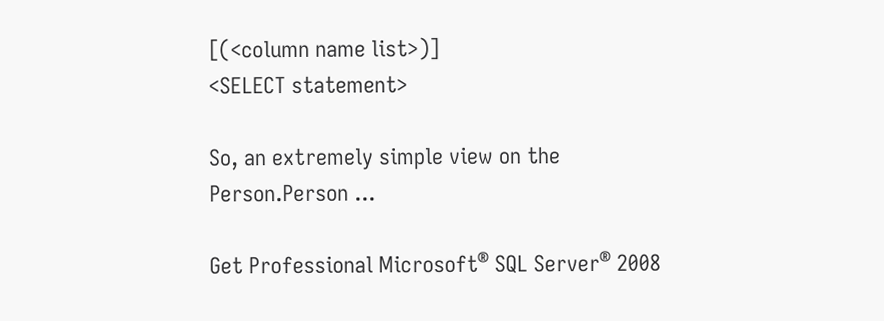[(<column name list>)]
<SELECT statement>

So, an extremely simple view on the Person.Person ...

Get Professional Microsoft® SQL Server® 2008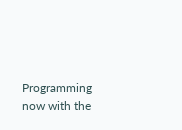Programming now with the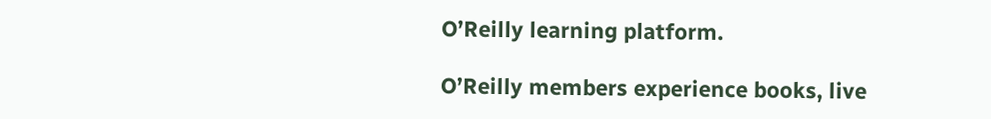O’Reilly learning platform.

O’Reilly members experience books, live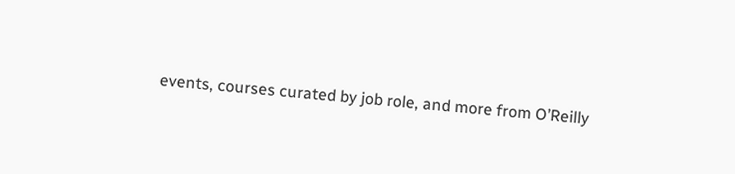events, courses curated by job role, and more from O’Reilly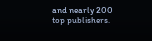and nearly 200 top publishers.